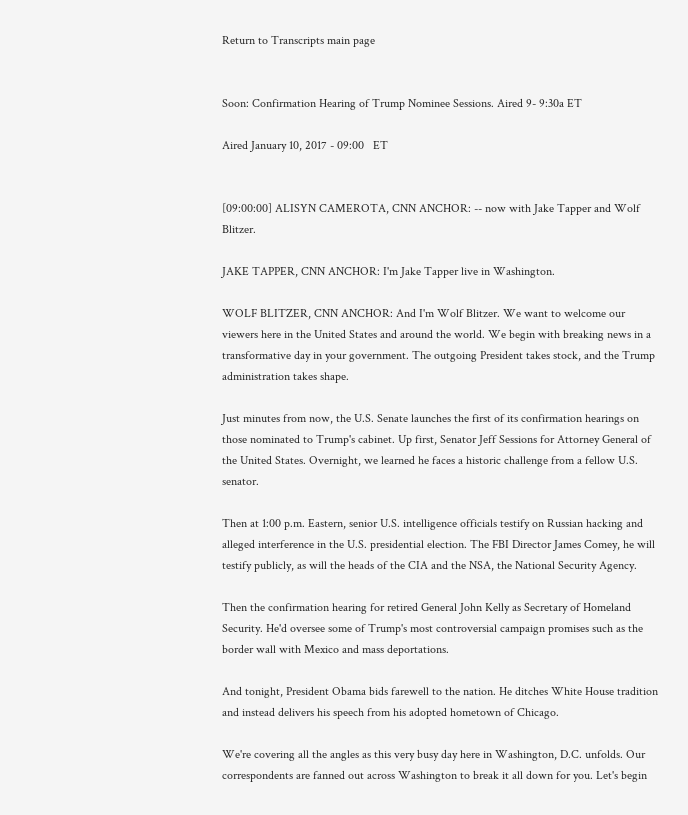Return to Transcripts main page


Soon: Confirmation Hearing of Trump Nominee Sessions. Aired 9- 9:30a ET

Aired January 10, 2017 - 09:00   ET


[09:00:00] ALISYN CAMEROTA, CNN ANCHOR: -- now with Jake Tapper and Wolf Blitzer.

JAKE TAPPER, CNN ANCHOR: I'm Jake Tapper live in Washington.

WOLF BLITZER, CNN ANCHOR: And I'm Wolf Blitzer. We want to welcome our viewers here in the United States and around the world. We begin with breaking news in a transformative day in your government. The outgoing President takes stock, and the Trump administration takes shape.

Just minutes from now, the U.S. Senate launches the first of its confirmation hearings on those nominated to Trump's cabinet. Up first, Senator Jeff Sessions for Attorney General of the United States. Overnight, we learned he faces a historic challenge from a fellow U.S. senator.

Then at 1:00 p.m. Eastern, senior U.S. intelligence officials testify on Russian hacking and alleged interference in the U.S. presidential election. The FBI Director James Comey, he will testify publicly, as will the heads of the CIA and the NSA, the National Security Agency.

Then the confirmation hearing for retired General John Kelly as Secretary of Homeland Security. He'd oversee some of Trump's most controversial campaign promises such as the border wall with Mexico and mass deportations.

And tonight, President Obama bids farewell to the nation. He ditches White House tradition and instead delivers his speech from his adopted hometown of Chicago.

We're covering all the angles as this very busy day here in Washington, D.C. unfolds. Our correspondents are fanned out across Washington to break it all down for you. Let's begin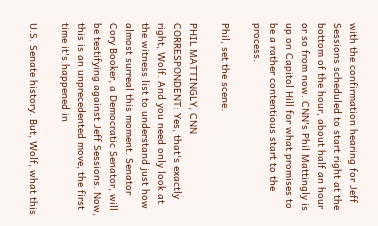with the confirmation hearing for Jeff Sessions scheduled to start right at the bottom of the hour, about half an hour or so from now. CNN's Phil Mattingly is up on Capitol Hill for what promises to be a rather contentious start to the process.

Phil, set the scene.

PHIL MATTINGLY, CNN CORRESPONDENT: Yes, that's exactly right, Wolf. And you need only look at the witness list to understand just how almost surreal this moment. Senator Cory Booker, a Democratic Senator, will be testifying against Jeff Sessions. Now, this is an unprecedented move, the first time it's happened in

U.S. Senate history. But, Wolf, what this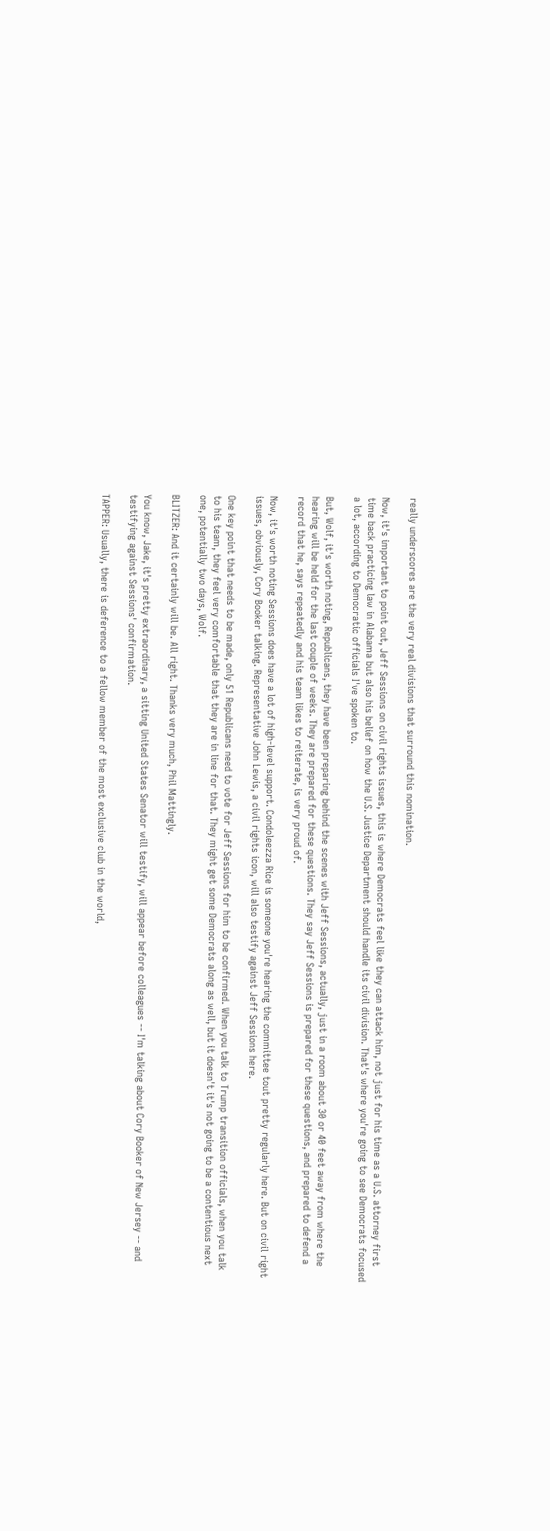really underscores are the very real divisions that surround this nomination.

Now, it's important to point out, Jeff Sessions on civil rights issues, this is where Democrats feel like they can attack him, not just for his time as a U.S. attorney first time back practicing law in Alabama but also his belief on how the U.S. Justice Department should handle its civil division. That's where you're going to see Democrats focused a lot, according to Democratic officials I've spoken to.

But, Wolf, it's worth noting, Republicans, they have been preparing behind the scenes with Jeff Sessions, actually, just in a room about 30 or 40 feet away from where the hearing will be held for the last couple of weeks. They are prepared for these questions. They say Jeff Sessions is prepared for these questions, and prepared to defend a record that he, says repeatedly and his team likes to reiterate, is very proud of.

Now, it's worth noting Sessions does have a lot of high-level support. Condoleezza Rice is someone you're hearing the committee tout pretty regularly here. But on civil right issues, obviously, Cory Booker talking. Representative John Lewis, a civil rights icon, will also testify against Jeff Sessions here.

One key point that needs to be made, only 51 Republicans need to vote for Jeff Sessions for him to be confirmed. When you talk to Trump transition officials, when you talk to his team, they feel very comfortable that they are in line for that. They might get some Democrats along as well, but it doesn't it's not going to be a contentious next one, potentially two days, Wolf.

BLITZER: And it certainly will be. All right. Thanks very much, Phil Mattingly.

You know, Jake, it's pretty extraordinary, a sitting United States Senator will testify, will appear before colleagues -- I'm talking about Cory Booker of New Jersey -- and testifying against Sessions' confirmation.

TAPPER: Usually, there is deference to a fellow member of the most exclusive club in the world,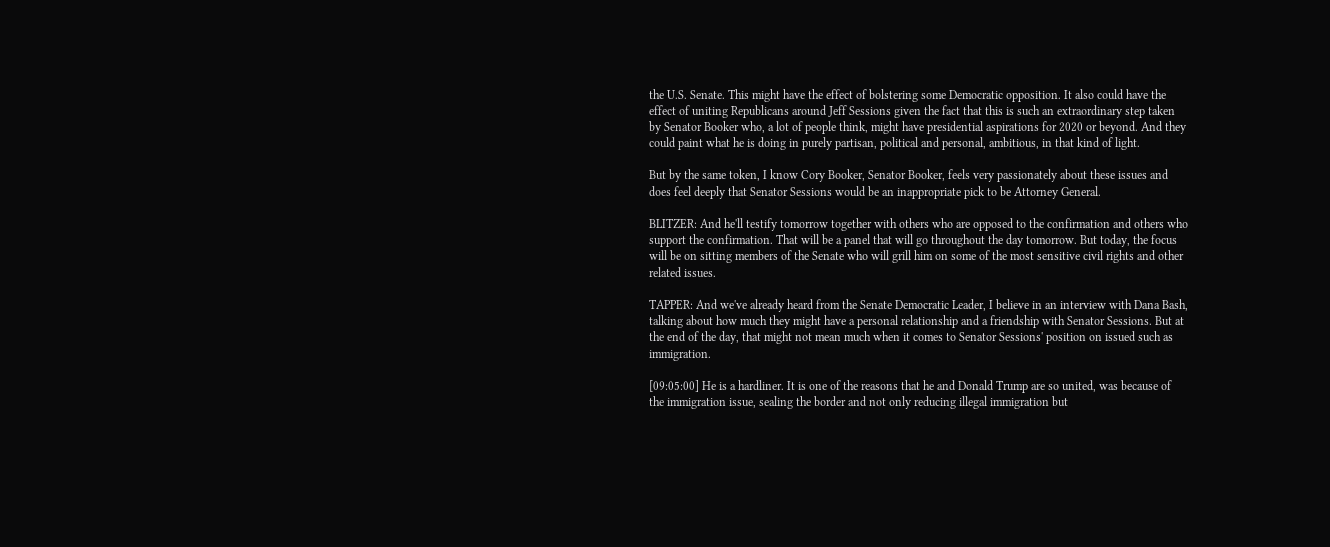the U.S. Senate. This might have the effect of bolstering some Democratic opposition. It also could have the effect of uniting Republicans around Jeff Sessions given the fact that this is such an extraordinary step taken by Senator Booker who, a lot of people think, might have presidential aspirations for 2020 or beyond. And they could paint what he is doing in purely partisan, political and personal, ambitious, in that kind of light.

But by the same token, I know Cory Booker, Senator Booker, feels very passionately about these issues and does feel deeply that Senator Sessions would be an inappropriate pick to be Attorney General.

BLITZER: And he'll testify tomorrow together with others who are opposed to the confirmation and others who support the confirmation. That will be a panel that will go throughout the day tomorrow. But today, the focus will be on sitting members of the Senate who will grill him on some of the most sensitive civil rights and other related issues.

TAPPER: And we've already heard from the Senate Democratic Leader, I believe in an interview with Dana Bash, talking about how much they might have a personal relationship and a friendship with Senator Sessions. But at the end of the day, that might not mean much when it comes to Senator Sessions' position on issued such as immigration.

[09:05:00] He is a hardliner. It is one of the reasons that he and Donald Trump are so united, was because of the immigration issue, sealing the border and not only reducing illegal immigration but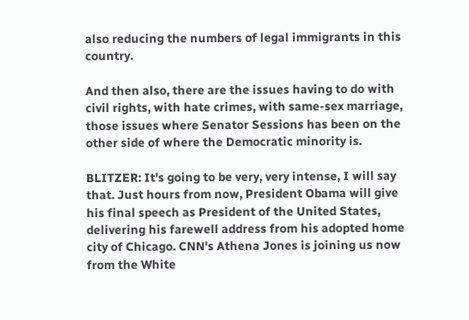also reducing the numbers of legal immigrants in this country.

And then also, there are the issues having to do with civil rights, with hate crimes, with same-sex marriage, those issues where Senator Sessions has been on the other side of where the Democratic minority is.

BLITZER: It's going to be very, very intense, I will say that. Just hours from now, President Obama will give his final speech as President of the United States, delivering his farewell address from his adopted home city of Chicago. CNN's Athena Jones is joining us now from the White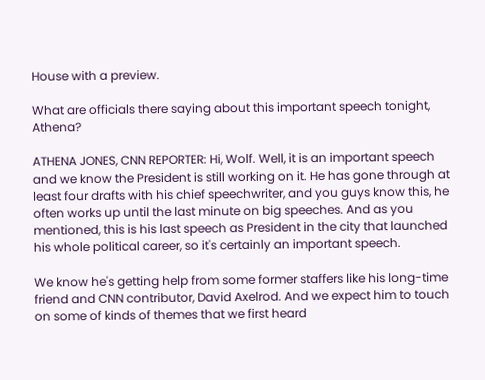House with a preview.

What are officials there saying about this important speech tonight, Athena?

ATHENA JONES, CNN REPORTER: Hi, Wolf. Well, it is an important speech and we know the President is still working on it. He has gone through at least four drafts with his chief speechwriter, and you guys know this, he often works up until the last minute on big speeches. And as you mentioned, this is his last speech as President in the city that launched his whole political career, so it's certainly an important speech.

We know he's getting help from some former staffers like his long-time friend and CNN contributor, David Axelrod. And we expect him to touch on some of kinds of themes that we first heard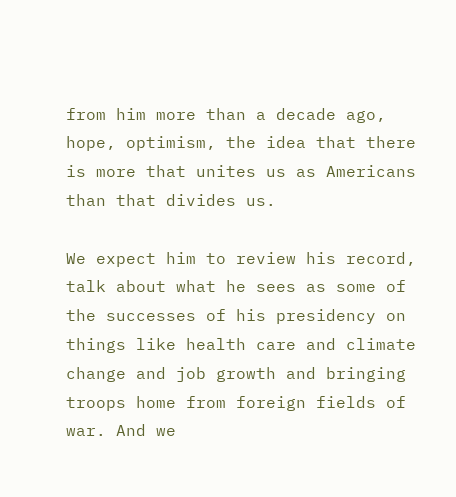from him more than a decade ago, hope, optimism, the idea that there is more that unites us as Americans than that divides us.

We expect him to review his record, talk about what he sees as some of the successes of his presidency on things like health care and climate change and job growth and bringing troops home from foreign fields of war. And we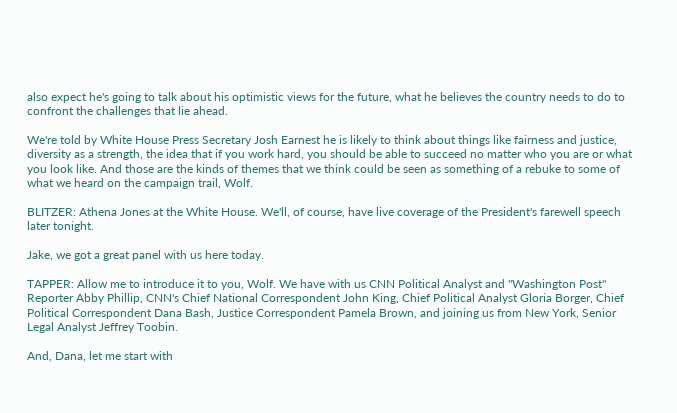also expect he's going to talk about his optimistic views for the future, what he believes the country needs to do to confront the challenges that lie ahead.

We're told by White House Press Secretary Josh Earnest he is likely to think about things like fairness and justice, diversity as a strength, the idea that if you work hard, you should be able to succeed no matter who you are or what you look like. And those are the kinds of themes that we think could be seen as something of a rebuke to some of what we heard on the campaign trail, Wolf.

BLITZER: Athena Jones at the White House. We'll, of course, have live coverage of the President's farewell speech later tonight.

Jake, we got a great panel with us here today.

TAPPER: Allow me to introduce it to you, Wolf. We have with us CNN Political Analyst and "Washington Post" Reporter Abby Phillip, CNN's Chief National Correspondent John King, Chief Political Analyst Gloria Borger, Chief Political Correspondent Dana Bash, Justice Correspondent Pamela Brown, and joining us from New York, Senior Legal Analyst Jeffrey Toobin.

And, Dana, let me start with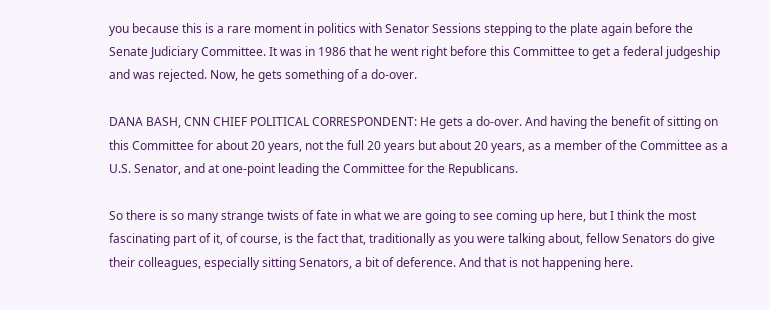you because this is a rare moment in politics with Senator Sessions stepping to the plate again before the Senate Judiciary Committee. It was in 1986 that he went right before this Committee to get a federal judgeship and was rejected. Now, he gets something of a do-over.

DANA BASH, CNN CHIEF POLITICAL CORRESPONDENT: He gets a do-over. And having the benefit of sitting on this Committee for about 20 years, not the full 20 years but about 20 years, as a member of the Committee as a U.S. Senator, and at one-point leading the Committee for the Republicans.

So there is so many strange twists of fate in what we are going to see coming up here, but I think the most fascinating part of it, of course, is the fact that, traditionally as you were talking about, fellow Senators do give their colleagues, especially sitting Senators, a bit of deference. And that is not happening here.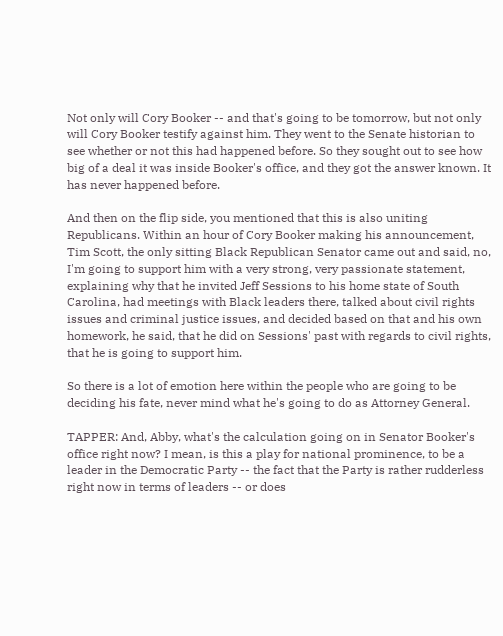Not only will Cory Booker -- and that's going to be tomorrow, but not only will Cory Booker testify against him. They went to the Senate historian to see whether or not this had happened before. So they sought out to see how big of a deal it was inside Booker's office, and they got the answer known. It has never happened before.

And then on the flip side, you mentioned that this is also uniting Republicans. Within an hour of Cory Booker making his announcement, Tim Scott, the only sitting Black Republican Senator came out and said, no, I'm going to support him with a very strong, very passionate statement, explaining why that he invited Jeff Sessions to his home state of South Carolina, had meetings with Black leaders there, talked about civil rights issues and criminal justice issues, and decided based on that and his own homework, he said, that he did on Sessions' past with regards to civil rights, that he is going to support him.

So there is a lot of emotion here within the people who are going to be deciding his fate, never mind what he's going to do as Attorney General.

TAPPER: And, Abby, what's the calculation going on in Senator Booker's office right now? I mean, is this a play for national prominence, to be a leader in the Democratic Party -- the fact that the Party is rather rudderless right now in terms of leaders -- or does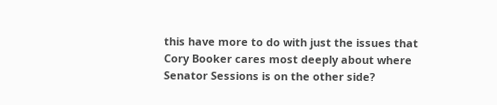this have more to do with just the issues that Cory Booker cares most deeply about where Senator Sessions is on the other side?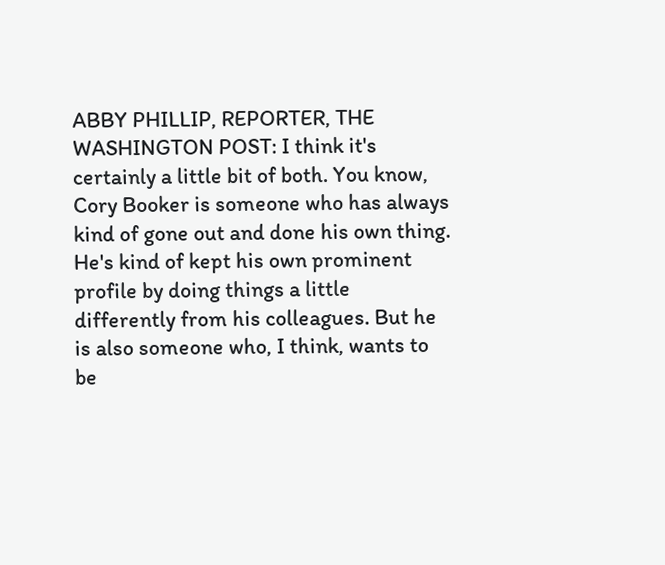ABBY PHILLIP, REPORTER, THE WASHINGTON POST: I think it's certainly a little bit of both. You know, Cory Booker is someone who has always kind of gone out and done his own thing. He's kind of kept his own prominent profile by doing things a little differently from his colleagues. But he is also someone who, I think, wants to be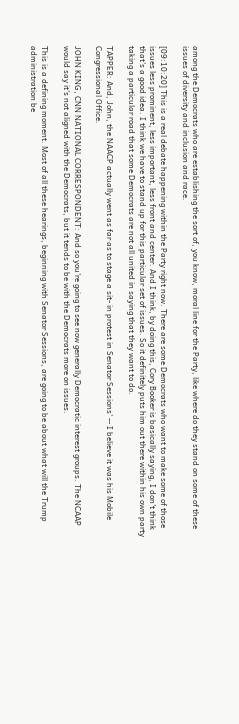among the Democrats who are establishing the sort of, you know, moral line for the Party, like where do they stand on some of these issues of diversity and inclusion and race.

[09:10:20] This is a real debate happening within the Party right now. There are some Democrats who want to make some of those issues less prominent, less important, less front and center. And I think, by doing this, Cory Booker is basically saying, I don't think that's a good idea. I think we have to stand up for this particular set of issues. So it definitely puts him out there within his own party taking a particular road that some Democrats are not all united in saying that they want to do.

TAPPER: And, John, the NAACP actually went as far as to stage a sit- in protest in Senator Sessions' -- I believe it was his Mobile Congressional Office.

JOHN KING, CNN NATIONAL CORRESPONDENT: And so you're going to see now generally Democratic interest groups. The NCAAP would say it's not aligned with the Democrats, but it tends to be with the Democrats more on issues.

This is a defining moment. Most of all these hearings, beginning with Senator Sessions, are going to be about what will the Trump administration be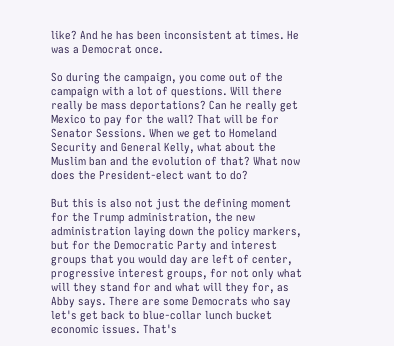like? And he has been inconsistent at times. He was a Democrat once.

So during the campaign, you come out of the campaign with a lot of questions. Will there really be mass deportations? Can he really get Mexico to pay for the wall? That will be for Senator Sessions. When we get to Homeland Security and General Kelly, what about the Muslim ban and the evolution of that? What now does the President-elect want to do?

But this is also not just the defining moment for the Trump administration, the new administration laying down the policy markers, but for the Democratic Party and interest groups that you would day are left of center, progressive interest groups, for not only what will they stand for and what will they for, as Abby says. There are some Democrats who say let's get back to blue-collar lunch bucket economic issues. That's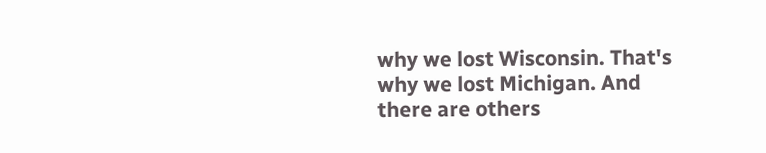why we lost Wisconsin. That's why we lost Michigan. And there are others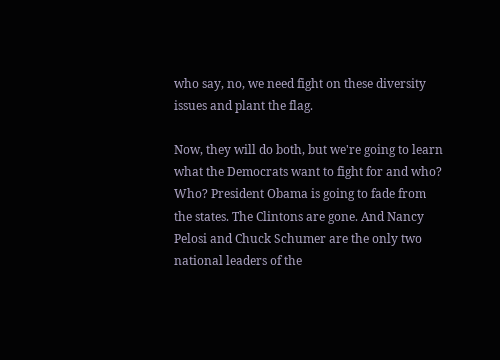who say, no, we need fight on these diversity issues and plant the flag.

Now, they will do both, but we're going to learn what the Democrats want to fight for and who? Who? President Obama is going to fade from the states. The Clintons are gone. And Nancy Pelosi and Chuck Schumer are the only two national leaders of the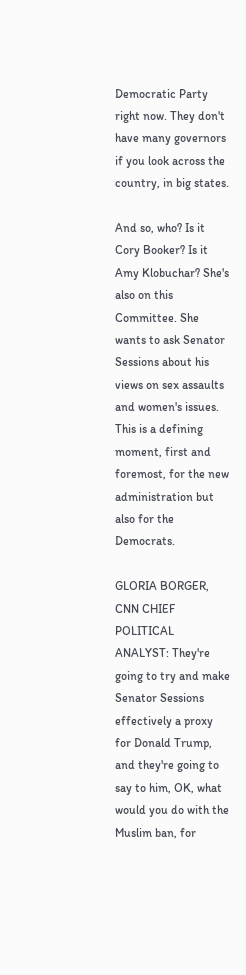Democratic Party right now. They don't have many governors if you look across the country, in big states.

And so, who? Is it Cory Booker? Is it Amy Klobuchar? She's also on this Committee. She wants to ask Senator Sessions about his views on sex assaults and women's issues. This is a defining moment, first and foremost, for the new administration but also for the Democrats.

GLORIA BORGER, CNN CHIEF POLITICAL ANALYST: They're going to try and make Senator Sessions effectively a proxy for Donald Trump, and they're going to say to him, OK, what would you do with the Muslim ban, for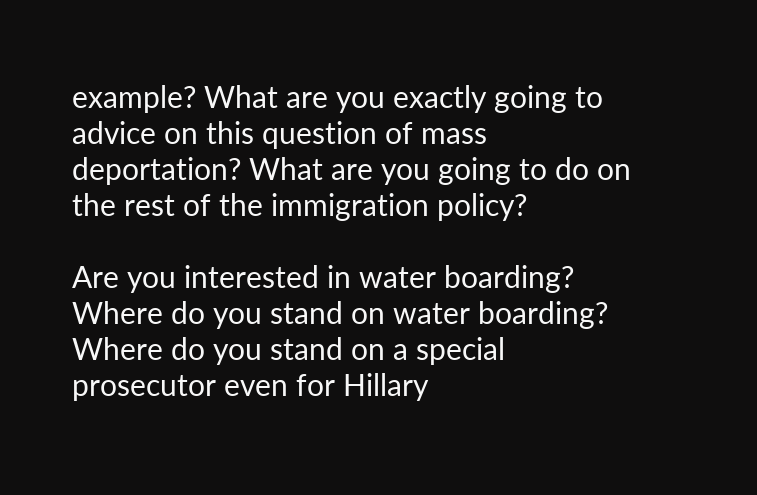example? What are you exactly going to advice on this question of mass deportation? What are you going to do on the rest of the immigration policy?

Are you interested in water boarding? Where do you stand on water boarding? Where do you stand on a special prosecutor even for Hillary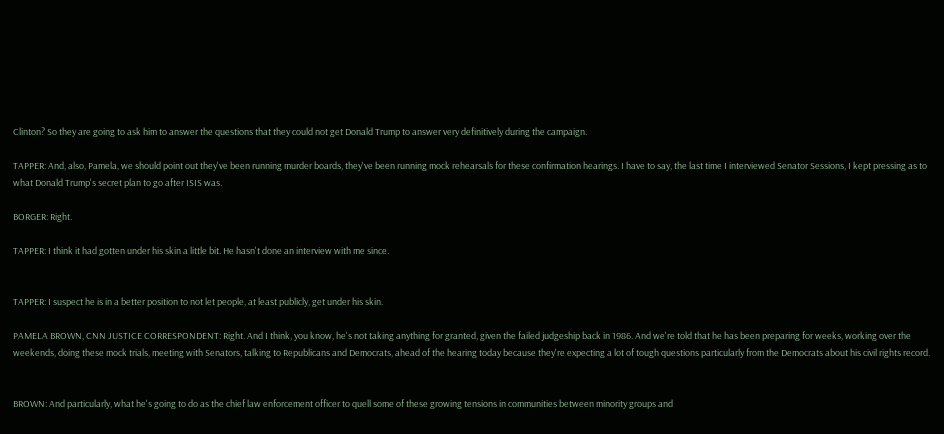Clinton? So they are going to ask him to answer the questions that they could not get Donald Trump to answer very definitively during the campaign.

TAPPER: And, also, Pamela, we should point out they've been running murder boards, they've been running mock rehearsals for these confirmation hearings. I have to say, the last time I interviewed Senator Sessions, I kept pressing as to what Donald Trump's secret plan to go after ISIS was.

BORGER: Right.

TAPPER: I think it had gotten under his skin a little bit. He hasn't done an interview with me since.


TAPPER: I suspect he is in a better position to not let people, at least publicly, get under his skin.

PAMELA BROWN, CNN JUSTICE CORRESPONDENT: Right. And I think, you know, he's not taking anything for granted, given the failed judgeship back in 1986. And we're told that he has been preparing for weeks, working over the weekends, doing these mock trials, meeting with Senators, talking to Republicans and Democrats, ahead of the hearing today because they're expecting a lot of tough questions particularly from the Democrats about his civil rights record.


BROWN: And particularly, what he's going to do as the chief law enforcement officer to quell some of these growing tensions in communities between minority groups and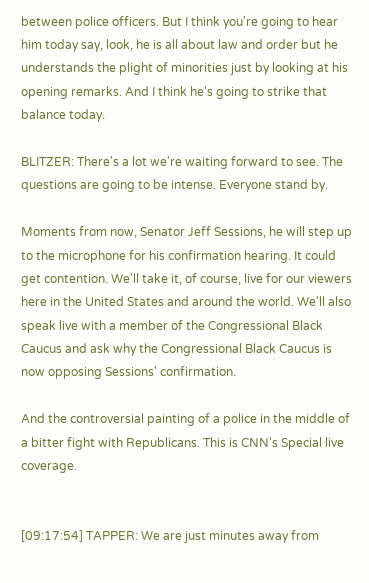between police officers. But I think you're going to hear him today say, look, he is all about law and order but he understands the plight of minorities just by looking at his opening remarks. And I think he's going to strike that balance today.

BLITZER: There's a lot we're waiting forward to see. The questions are going to be intense. Everyone stand by.

Moments from now, Senator Jeff Sessions, he will step up to the microphone for his confirmation hearing. It could get contention. We'll take it, of course, live for our viewers here in the United States and around the world. We'll also speak live with a member of the Congressional Black Caucus and ask why the Congressional Black Caucus is now opposing Sessions' confirmation.

And the controversial painting of a police in the middle of a bitter fight with Republicans. This is CNN's Special live coverage.


[09:17:54] TAPPER: We are just minutes away from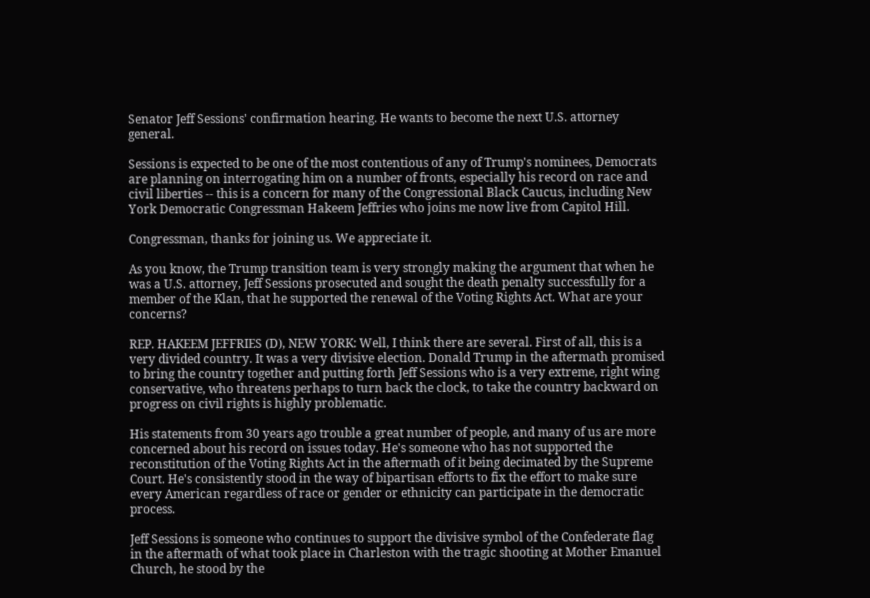Senator Jeff Sessions' confirmation hearing. He wants to become the next U.S. attorney general.

Sessions is expected to be one of the most contentious of any of Trump's nominees, Democrats are planning on interrogating him on a number of fronts, especially his record on race and civil liberties -- this is a concern for many of the Congressional Black Caucus, including New York Democratic Congressman Hakeem Jeffries who joins me now live from Capitol Hill.

Congressman, thanks for joining us. We appreciate it.

As you know, the Trump transition team is very strongly making the argument that when he was a U.S. attorney, Jeff Sessions prosecuted and sought the death penalty successfully for a member of the Klan, that he supported the renewal of the Voting Rights Act. What are your concerns?

REP. HAKEEM JEFFRIES (D), NEW YORK: Well, I think there are several. First of all, this is a very divided country. It was a very divisive election. Donald Trump in the aftermath promised to bring the country together and putting forth Jeff Sessions who is a very extreme, right wing conservative, who threatens perhaps to turn back the clock, to take the country backward on progress on civil rights is highly problematic.

His statements from 30 years ago trouble a great number of people, and many of us are more concerned about his record on issues today. He's someone who has not supported the reconstitution of the Voting Rights Act in the aftermath of it being decimated by the Supreme Court. He's consistently stood in the way of bipartisan efforts to fix the effort to make sure every American regardless of race or gender or ethnicity can participate in the democratic process.

Jeff Sessions is someone who continues to support the divisive symbol of the Confederate flag in the aftermath of what took place in Charleston with the tragic shooting at Mother Emanuel Church, he stood by the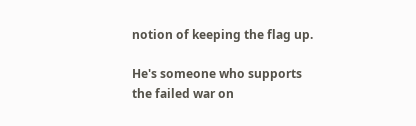notion of keeping the flag up.

He's someone who supports the failed war on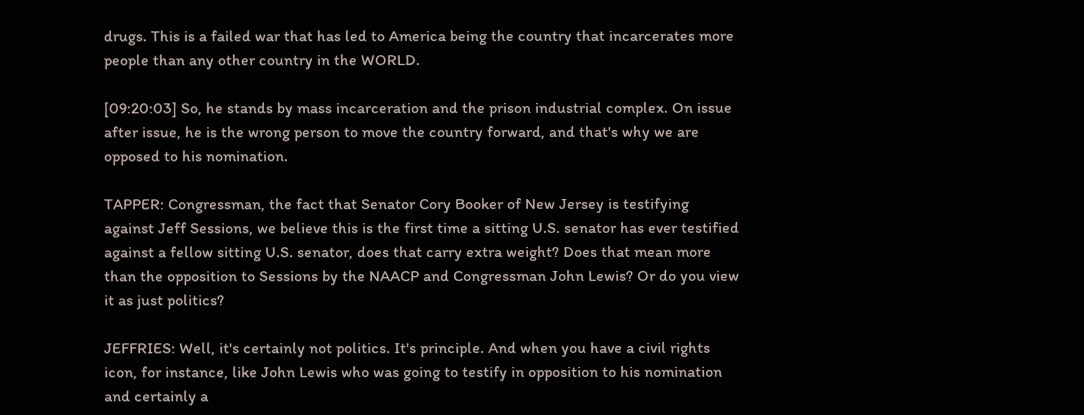drugs. This is a failed war that has led to America being the country that incarcerates more people than any other country in the WORLD.

[09:20:03] So, he stands by mass incarceration and the prison industrial complex. On issue after issue, he is the wrong person to move the country forward, and that's why we are opposed to his nomination.

TAPPER: Congressman, the fact that Senator Cory Booker of New Jersey is testifying against Jeff Sessions, we believe this is the first time a sitting U.S. senator has ever testified against a fellow sitting U.S. senator, does that carry extra weight? Does that mean more than the opposition to Sessions by the NAACP and Congressman John Lewis? Or do you view it as just politics?

JEFFRIES: Well, it's certainly not politics. It's principle. And when you have a civil rights icon, for instance, like John Lewis who was going to testify in opposition to his nomination and certainly a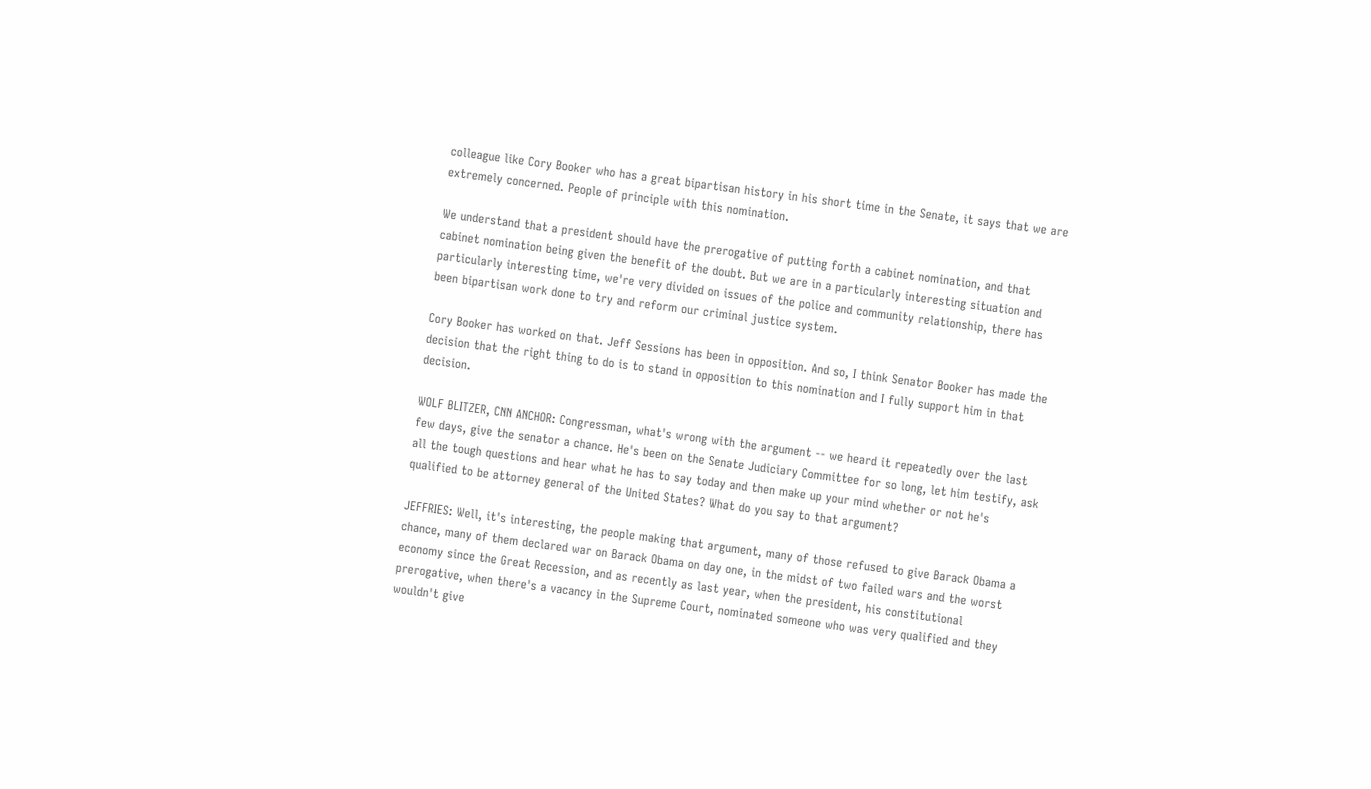colleague like Cory Booker who has a great bipartisan history in his short time in the Senate, it says that we are extremely concerned. People of principle with this nomination.

We understand that a president should have the prerogative of putting forth a cabinet nomination, and that cabinet nomination being given the benefit of the doubt. But we are in a particularly interesting situation and particularly interesting time, we're very divided on issues of the police and community relationship, there has been bipartisan work done to try and reform our criminal justice system.

Cory Booker has worked on that. Jeff Sessions has been in opposition. And so, I think Senator Booker has made the decision that the right thing to do is to stand in opposition to this nomination and I fully support him in that decision.

WOLF BLITZER, CNN ANCHOR: Congressman, what's wrong with the argument -- we heard it repeatedly over the last few days, give the senator a chance. He's been on the Senate Judiciary Committee for so long, let him testify, ask all the tough questions and hear what he has to say today and then make up your mind whether or not he's qualified to be attorney general of the United States? What do you say to that argument?

JEFFRIES: Well, it's interesting, the people making that argument, many of those refused to give Barack Obama a chance, many of them declared war on Barack Obama on day one, in the midst of two failed wars and the worst economy since the Great Recession, and as recently as last year, when the president, his constitutional prerogative, when there's a vacancy in the Supreme Court, nominated someone who was very qualified and they wouldn't give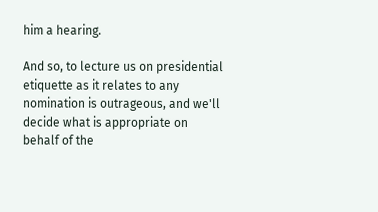him a hearing.

And so, to lecture us on presidential etiquette as it relates to any nomination is outrageous, and we'll decide what is appropriate on behalf of the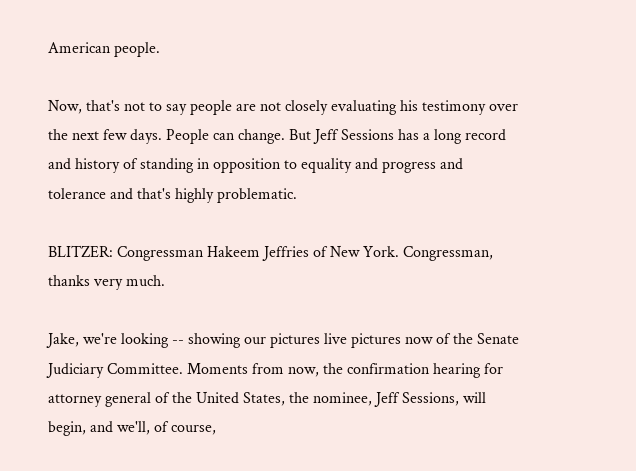American people.

Now, that's not to say people are not closely evaluating his testimony over the next few days. People can change. But Jeff Sessions has a long record and history of standing in opposition to equality and progress and tolerance and that's highly problematic.

BLITZER: Congressman Hakeem Jeffries of New York. Congressman, thanks very much.

Jake, we're looking -- showing our pictures live pictures now of the Senate Judiciary Committee. Moments from now, the confirmation hearing for attorney general of the United States, the nominee, Jeff Sessions, will begin, and we'll, of course,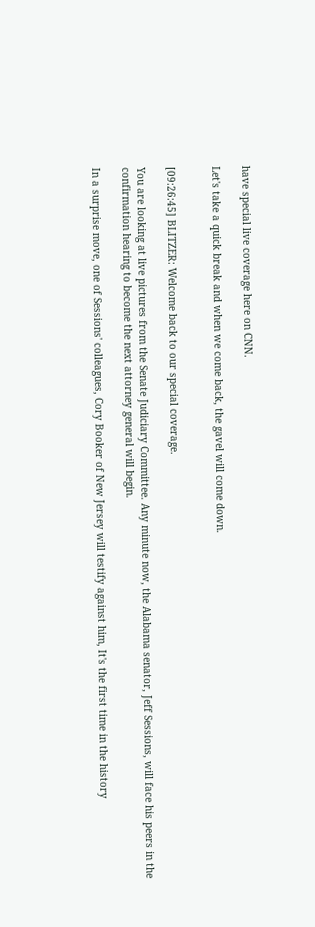have special live coverage here on CNN.

Let's take a quick break and when we come back, the gavel will come down.


[09:26:45] BLITZER: Welcome back to our special coverage.

You are looking at live pictures from the Senate Judiciary Committee. Any minute now, the Alabama senator, Jeff Sessions, will face his peers in the confirmation hearing to become the next attorney general will begin.

In a surprise move, one of Sessions' colleagues, Cory Booker of New Jersey will testify against him, It's the first time in the history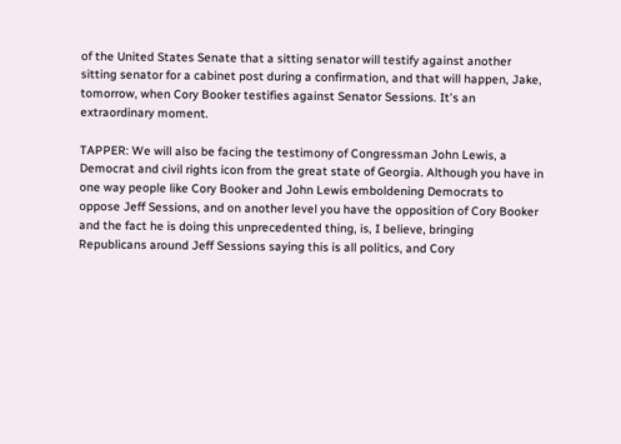of the United States Senate that a sitting senator will testify against another sitting senator for a cabinet post during a confirmation, and that will happen, Jake, tomorrow, when Cory Booker testifies against Senator Sessions. It's an extraordinary moment.

TAPPER: We will also be facing the testimony of Congressman John Lewis, a Democrat and civil rights icon from the great state of Georgia. Although you have in one way people like Cory Booker and John Lewis emboldening Democrats to oppose Jeff Sessions, and on another level you have the opposition of Cory Booker and the fact he is doing this unprecedented thing, is, I believe, bringing Republicans around Jeff Sessions saying this is all politics, and Cory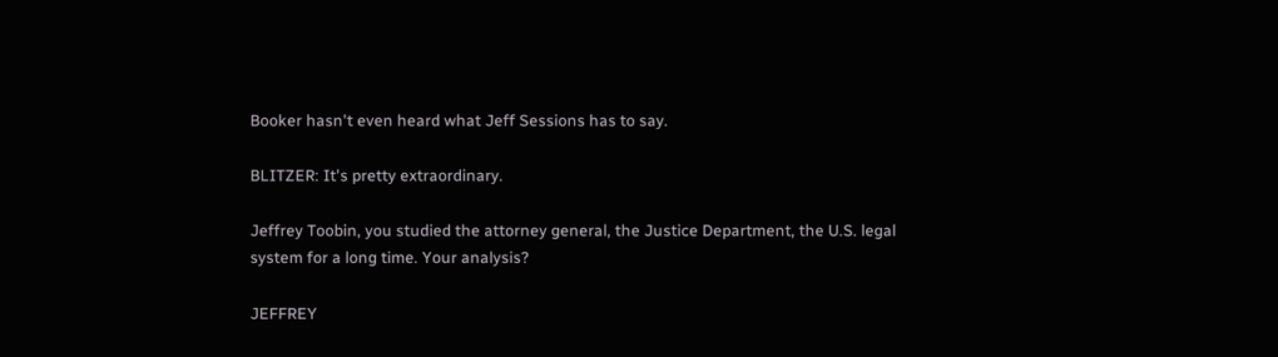Booker hasn't even heard what Jeff Sessions has to say.

BLITZER: It's pretty extraordinary.

Jeffrey Toobin, you studied the attorney general, the Justice Department, the U.S. legal system for a long time. Your analysis?

JEFFREY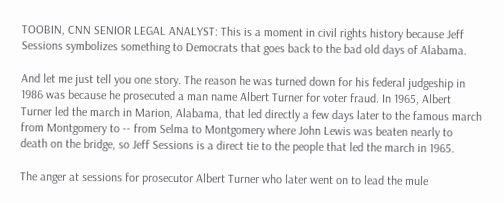TOOBIN, CNN SENIOR LEGAL ANALYST: This is a moment in civil rights history because Jeff Sessions symbolizes something to Democrats that goes back to the bad old days of Alabama.

And let me just tell you one story. The reason he was turned down for his federal judgeship in 1986 was because he prosecuted a man name Albert Turner for voter fraud. In 1965, Albert Turner led the march in Marion, Alabama, that led directly a few days later to the famous march from Montgomery to -- from Selma to Montgomery where John Lewis was beaten nearly to death on the bridge, so Jeff Sessions is a direct tie to the people that led the march in 1965.

The anger at sessions for prosecutor Albert Turner who later went on to lead the mule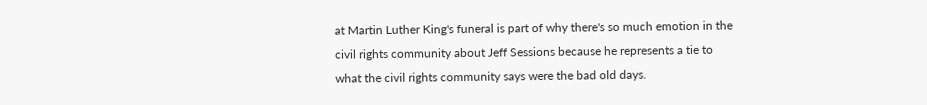at Martin Luther King's funeral is part of why there's so much emotion in the civil rights community about Jeff Sessions because he represents a tie to what the civil rights community says were the bad old days.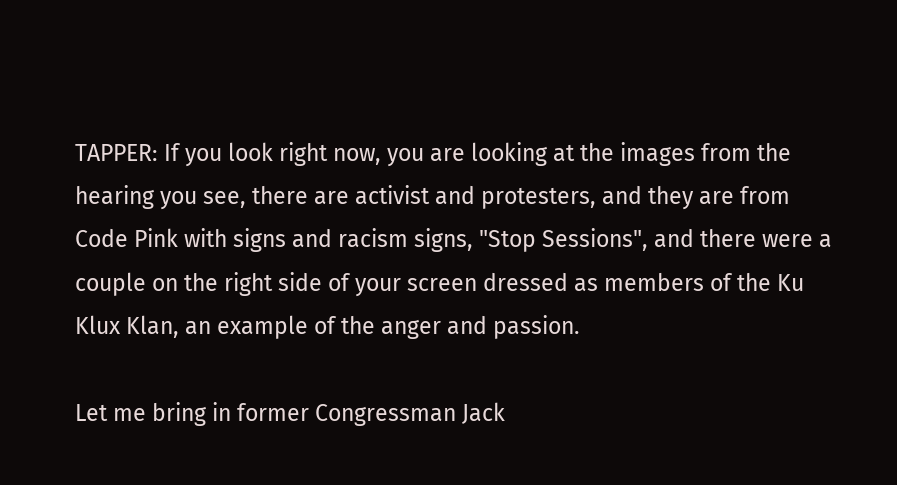TAPPER: If you look right now, you are looking at the images from the hearing you see, there are activist and protesters, and they are from Code Pink with signs and racism signs, "Stop Sessions", and there were a couple on the right side of your screen dressed as members of the Ku Klux Klan, an example of the anger and passion.

Let me bring in former Congressman Jack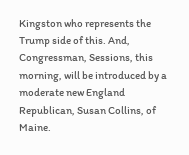Kingston who represents the Trump side of this. And, Congressman, Sessions, this morning, will be introduced by a moderate new England Republican, Susan Collins, of Maine.